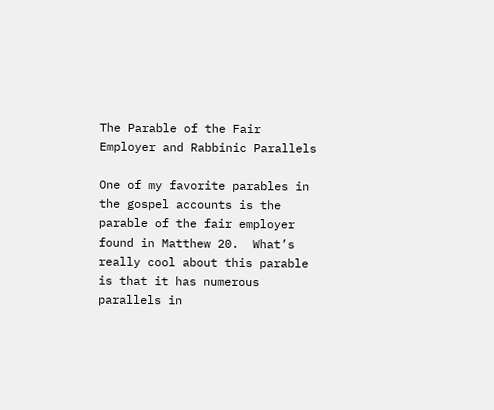The Parable of the Fair Employer and Rabbinic Parallels

One of my favorite parables in the gospel accounts is the parable of the fair employer found in Matthew 20.  What’s really cool about this parable is that it has numerous parallels in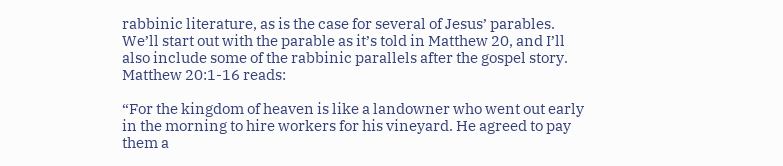rabbinic literature, as is the case for several of Jesus’ parables.  We’ll start out with the parable as it’s told in Matthew 20, and I’ll also include some of the rabbinic parallels after the gospel story.  Matthew 20:1-16 reads:

“For the kingdom of heaven is like a landowner who went out early in the morning to hire workers for his vineyard. He agreed to pay them a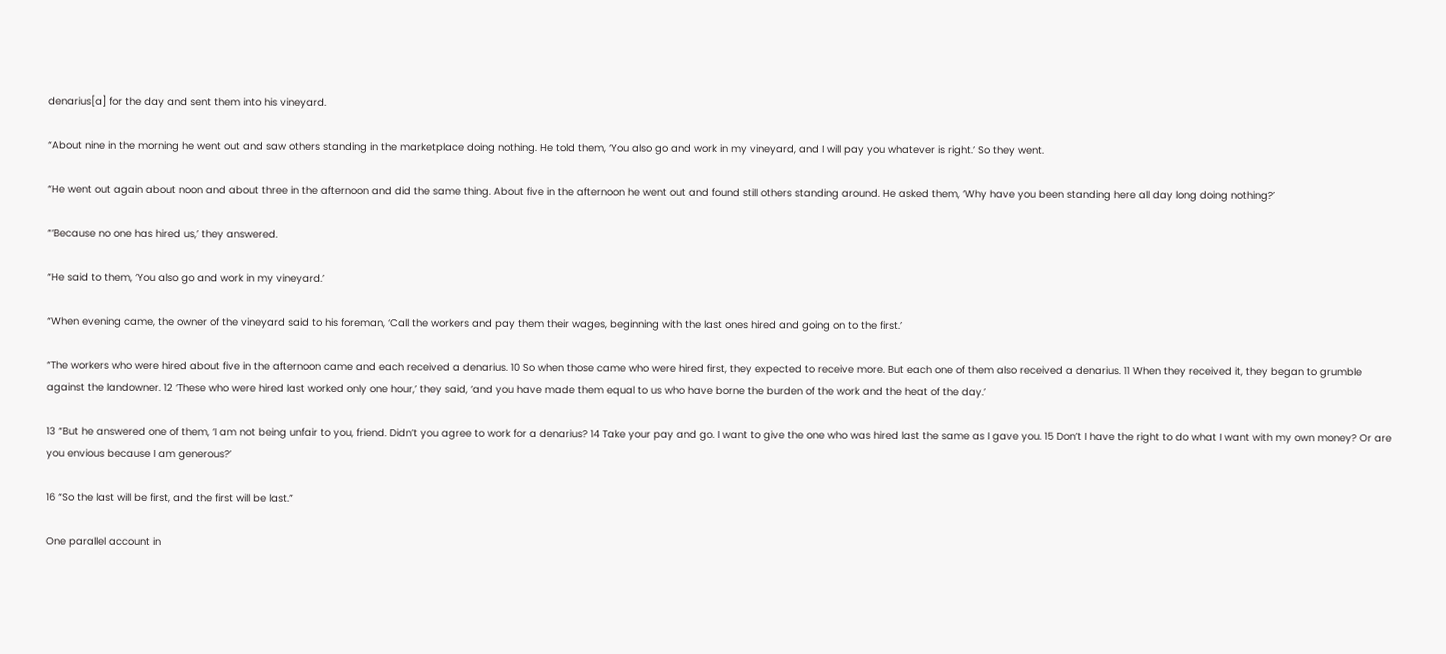denarius[a] for the day and sent them into his vineyard.

“About nine in the morning he went out and saw others standing in the marketplace doing nothing. He told them, ‘You also go and work in my vineyard, and I will pay you whatever is right.’ So they went.

“He went out again about noon and about three in the afternoon and did the same thing. About five in the afternoon he went out and found still others standing around. He asked them, ‘Why have you been standing here all day long doing nothing?’

“‘Because no one has hired us,’ they answered.

“He said to them, ‘You also go and work in my vineyard.’

“When evening came, the owner of the vineyard said to his foreman, ‘Call the workers and pay them their wages, beginning with the last ones hired and going on to the first.’

“The workers who were hired about five in the afternoon came and each received a denarius. 10 So when those came who were hired first, they expected to receive more. But each one of them also received a denarius. 11 When they received it, they began to grumble against the landowner. 12 ‘These who were hired last worked only one hour,’ they said, ‘and you have made them equal to us who have borne the burden of the work and the heat of the day.’

13 “But he answered one of them, ‘I am not being unfair to you, friend. Didn’t you agree to work for a denarius? 14 Take your pay and go. I want to give the one who was hired last the same as I gave you. 15 Don’t I have the right to do what I want with my own money? Or are you envious because I am generous?’

16 “So the last will be first, and the first will be last.”

One parallel account in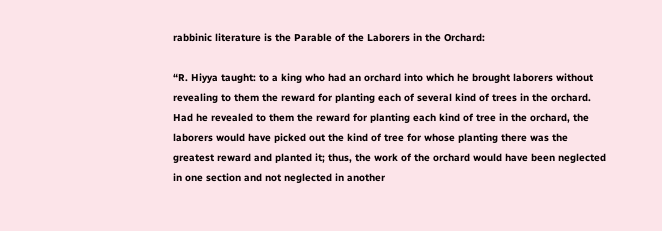rabbinic literature is the Parable of the Laborers in the Orchard:

“R. Hiyya taught: to a king who had an orchard into which he brought laborers without revealing to them the reward for planting each of several kind of trees in the orchard.  Had he revealed to them the reward for planting each kind of tree in the orchard, the laborers would have picked out the kind of tree for whose planting there was the greatest reward and planted it; thus, the work of the orchard would have been neglected in one section and not neglected in another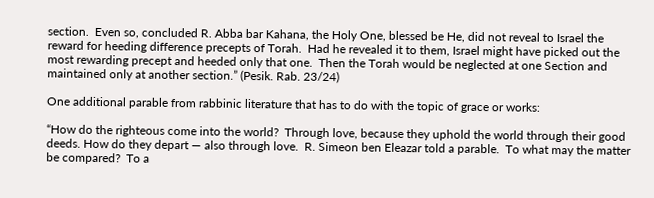section.  Even so, concluded R. Abba bar Kahana, the Holy One, blessed be He, did not reveal to Israel the reward for heeding difference precepts of Torah.  Had he revealed it to them, Israel might have picked out the most rewarding precept and heeded only that one.  Then the Torah would be neglected at one Section and maintained only at another section.” (Pesik. Rab. 23/24)

One additional parable from rabbinic literature that has to do with the topic of grace or works:

“How do the righteous come into the world?  Through love, because they uphold the world through their good deeds. How do they depart — also through love.  R. Simeon ben Eleazar told a parable.  To what may the matter be compared?  To a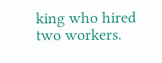king who hired two workers.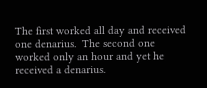The first worked all day and received one denarius.  The second one worked only an hour and yet he received a denarius.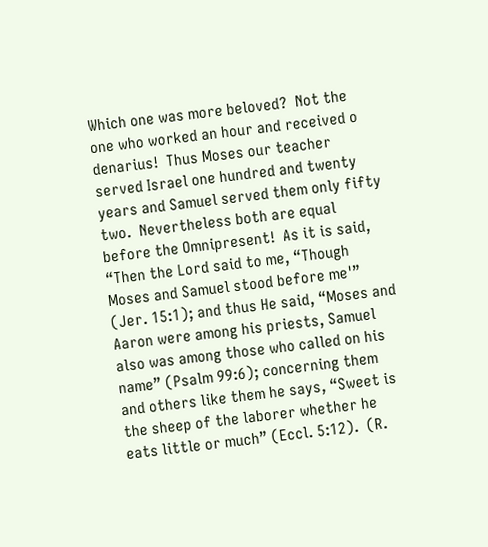Which one was more beloved?  Not the one who worked an hour and received o denarius!  Thus Moses our teacher served Israel one hundred and twenty years and Samuel served them only fifty two.  Nevertheless both are equal before the Omnipresent!  As it is said, “Then the Lord said to me, “Though Moses and Samuel stood before me'” (Jer. 15:1); and thus He said, “Moses and Aaron were among his priests, Samuel also was among those who called on his name” (Psalm 99:6); concerning them and others like them he says, “Sweet is the sheep of the laborer whether he eats little or much” (Eccl. 5:12).  (R.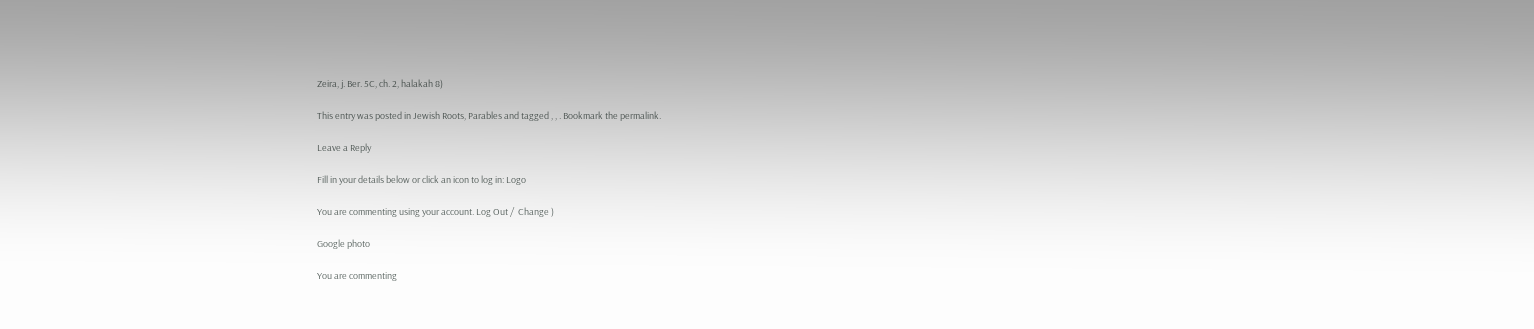Zeira, j. Ber. 5C, ch. 2, halakah 8)

This entry was posted in Jewish Roots, Parables and tagged , , . Bookmark the permalink.

Leave a Reply

Fill in your details below or click an icon to log in: Logo

You are commenting using your account. Log Out /  Change )

Google photo

You are commenting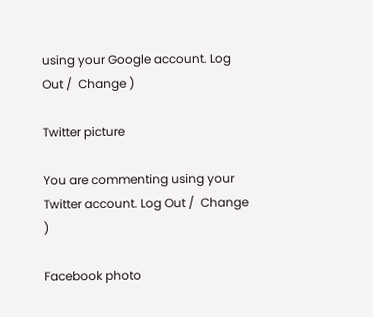using your Google account. Log Out /  Change )

Twitter picture

You are commenting using your Twitter account. Log Out /  Change )

Facebook photo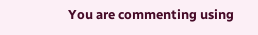You are commenting using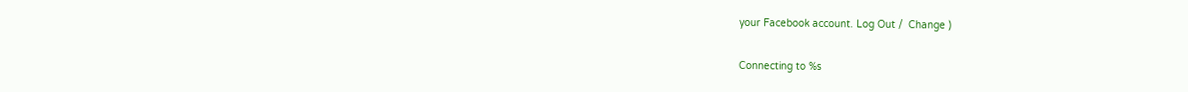your Facebook account. Log Out /  Change )

Connecting to %s